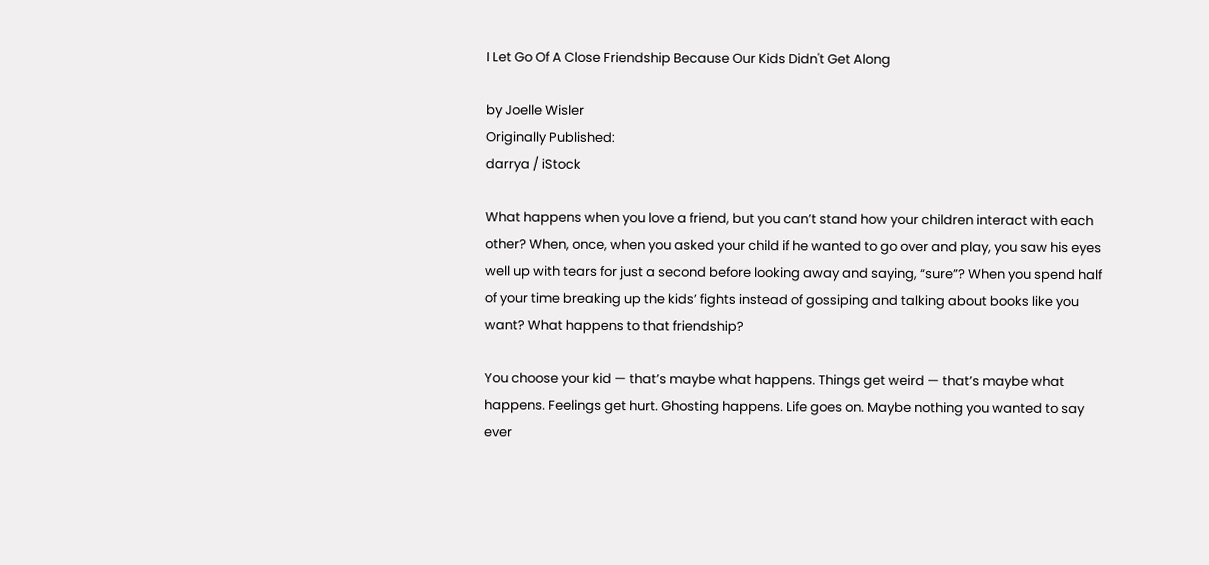I Let Go Of A Close Friendship Because Our Kids Didn't Get Along

by Joelle Wisler
Originally Published:
darrya / iStock

What happens when you love a friend, but you can’t stand how your children interact with each other? When, once, when you asked your child if he wanted to go over and play, you saw his eyes well up with tears for just a second before looking away and saying, “sure”? When you spend half of your time breaking up the kids’ fights instead of gossiping and talking about books like you want? What happens to that friendship?

You choose your kid — that’s maybe what happens. Things get weird — that’s maybe what happens. Feelings get hurt. Ghosting happens. Life goes on. Maybe nothing you wanted to say ever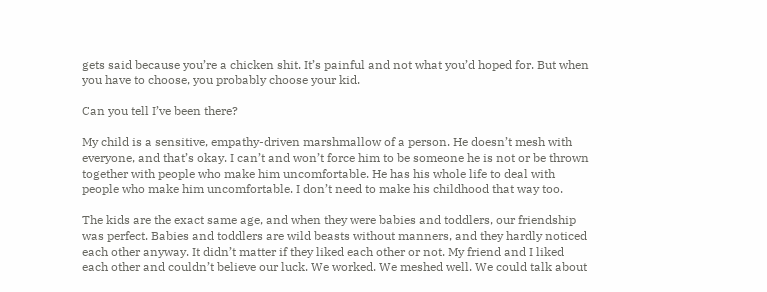gets said because you’re a chicken shit. It’s painful and not what you’d hoped for. But when you have to choose, you probably choose your kid.

Can you tell I’ve been there?

My child is a sensitive, empathy-driven marshmallow of a person. He doesn’t mesh with everyone, and that’s okay. I can’t and won’t force him to be someone he is not or be thrown together with people who make him uncomfortable. He has his whole life to deal with people who make him uncomfortable. I don’t need to make his childhood that way too.

The kids are the exact same age, and when they were babies and toddlers, our friendship was perfect. Babies and toddlers are wild beasts without manners, and they hardly noticed each other anyway. It didn’t matter if they liked each other or not. My friend and I liked each other and couldn’t believe our luck. We worked. We meshed well. We could talk about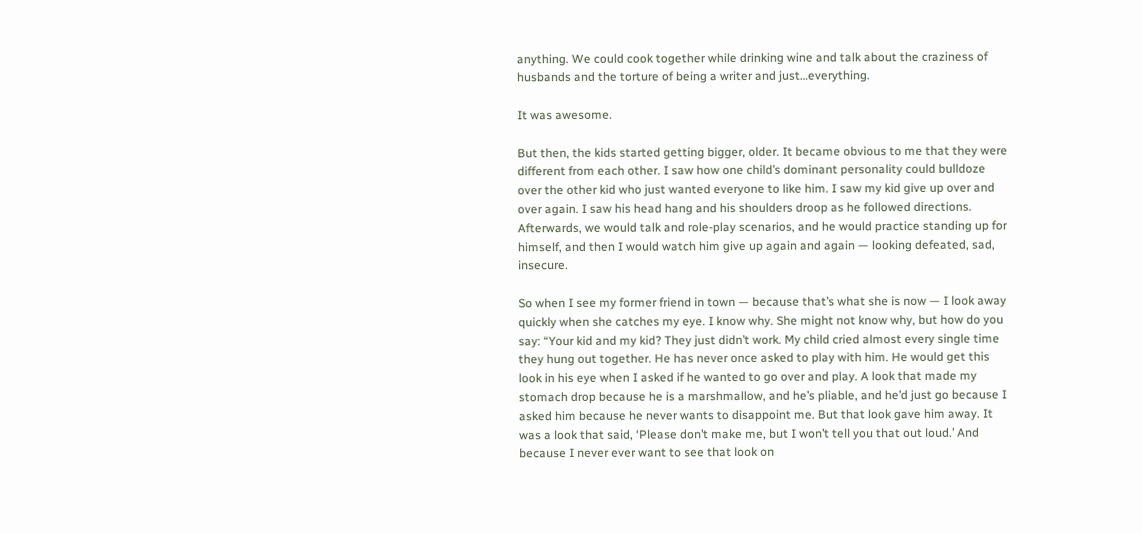anything. We could cook together while drinking wine and talk about the craziness of husbands and the torture of being a writer and just…everything.

It was awesome.

But then, the kids started getting bigger, older. It became obvious to me that they were different from each other. I saw how one child’s dominant personality could bulldoze over the other kid who just wanted everyone to like him. I saw my kid give up over and over again. I saw his head hang and his shoulders droop as he followed directions. Afterwards, we would talk and role-play scenarios, and he would practice standing up for himself, and then I would watch him give up again and again — looking defeated, sad, insecure.

So when I see my former friend in town — because that’s what she is now — I look away quickly when she catches my eye. I know why. She might not know why, but how do you say: “Your kid and my kid? They just didn’t work. My child cried almost every single time they hung out together. He has never once asked to play with him. He would get this look in his eye when I asked if he wanted to go over and play. A look that made my stomach drop because he is a marshmallow, and he’s pliable, and he’d just go because I asked him because he never wants to disappoint me. But that look gave him away. It was a look that said, ‘Please don’t make me, but I won’t tell you that out loud.’ And because I never ever want to see that look on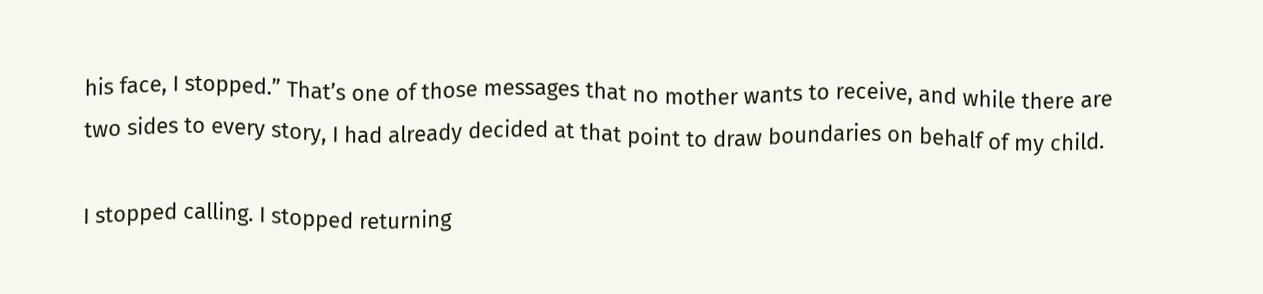his face, I stopped.” That’s one of those messages that no mother wants to receive, and while there are two sides to every story, I had already decided at that point to draw boundaries on behalf of my child.

I stopped calling. I stopped returning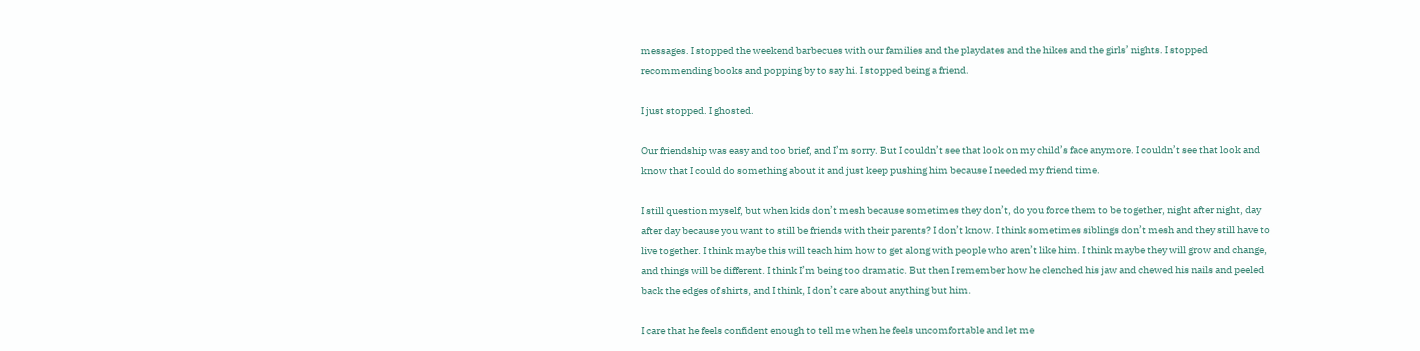messages. I stopped the weekend barbecues with our families and the playdates and the hikes and the girls’ nights. I stopped recommending books and popping by to say hi. I stopped being a friend.

I just stopped. I ghosted.

Our friendship was easy and too brief, and I’m sorry. But I couldn’t see that look on my child’s face anymore. I couldn’t see that look and know that I could do something about it and just keep pushing him because I needed my friend time.

I still question myself, but when kids don’t mesh because sometimes they don’t, do you force them to be together, night after night, day after day because you want to still be friends with their parents? I don’t know. I think sometimes siblings don’t mesh and they still have to live together. I think maybe this will teach him how to get along with people who aren’t like him. I think maybe they will grow and change, and things will be different. I think I’m being too dramatic. But then I remember how he clenched his jaw and chewed his nails and peeled back the edges of shirts, and I think, I don’t care about anything but him.

I care that he feels confident enough to tell me when he feels uncomfortable and let me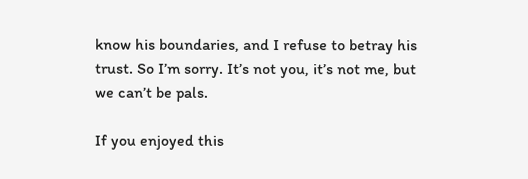know his boundaries, and I refuse to betray his trust. So I’m sorry. It’s not you, it’s not me, but we can’t be pals.

If you enjoyed this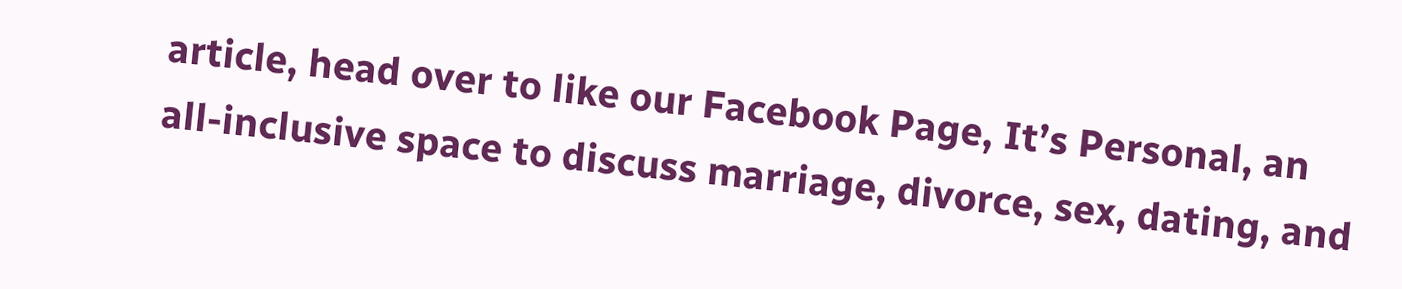article, head over to like our Facebook Page, It’s Personal, an all-inclusive space to discuss marriage, divorce, sex, dating, and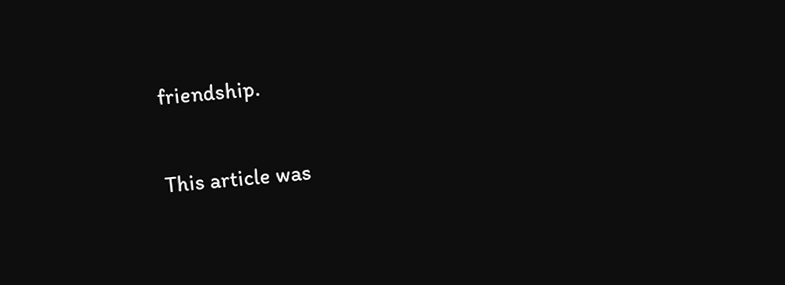friendship.

This article was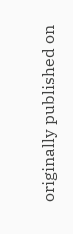originally published on